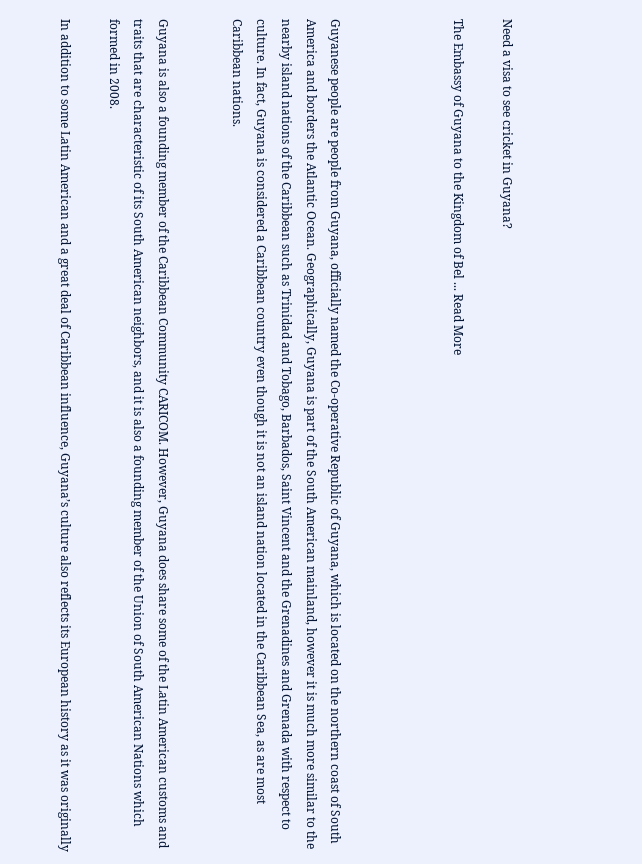Need a visa to see cricket in Guyana?

The Embassy of Guyana to the Kingdom of Bel ... Read More




Guyanese people are people from Guyana, officially named the Co-operative Republic of Guyana, which is located on the northern coast of South America and borders the Atlantic Ocean. Geographically, Guyana is part of the South American mainland, however it is much more similar to the nearby island nations of the Caribbean such as Trinidad and Tobago, Barbados, Saint Vincent and the Grenadines and Grenada with respect to culture. In fact, Guyana is considered a Caribbean country even though it is not an island nation located in the Caribbean Sea, as are most Caribbean nations.


Guyana is also a founding member of the Caribbean Community CARICOM. However, Guyana does share some of the Latin American customs and traits that are characteristic of its South American neighbors, and it is also a founding member of the Union of South American Nations which formed in 2008.

In addition to some Latin American and a great deal of Caribbean influence, Guyana’s culture also reflects its European history as it was originally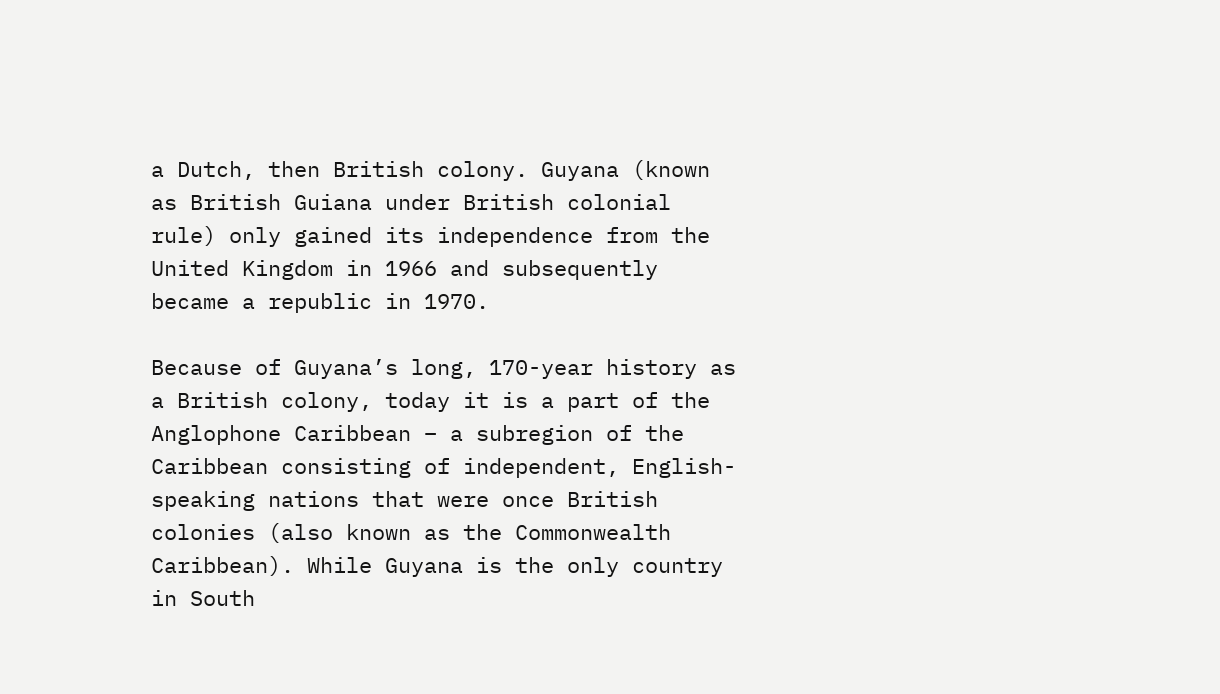a Dutch, then British colony. Guyana (known as British Guiana under British colonial rule) only gained its independence from the United Kingdom in 1966 and subsequently became a republic in 1970.

Because of Guyana’s long, 170-year history as a British colony, today it is a part of the Anglophone Caribbean – a subregion of the Caribbean consisting of independent, English-speaking nations that were once British colonies (also known as the Commonwealth Caribbean). While Guyana is the only country in South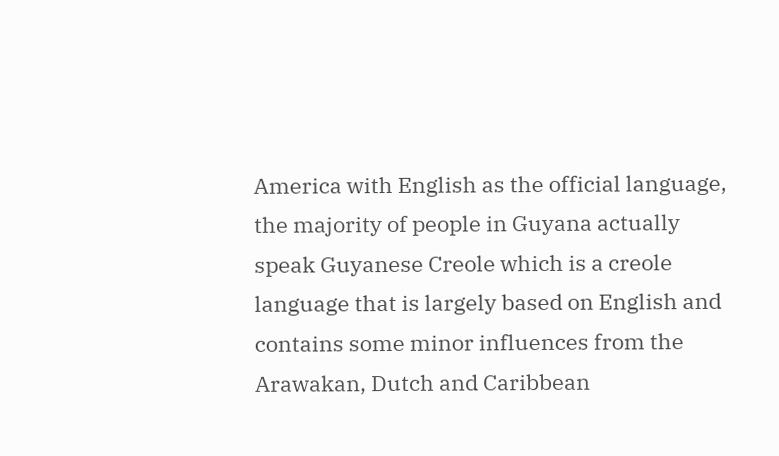America with English as the official language, the majority of people in Guyana actually speak Guyanese Creole which is a creole language that is largely based on English and contains some minor influences from the Arawakan, Dutch and Caribbean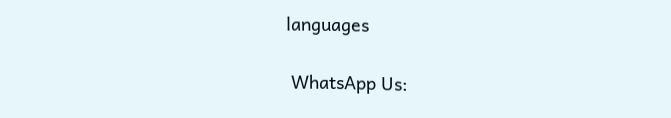languages

 WhatsApp Us: